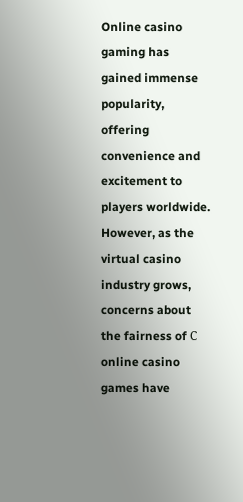Online casino gaming has gained immense popularity, offering convenience and excitement to players worldwide. However, as the virtual casino industry grows, concerns about the fairness of С online casino games have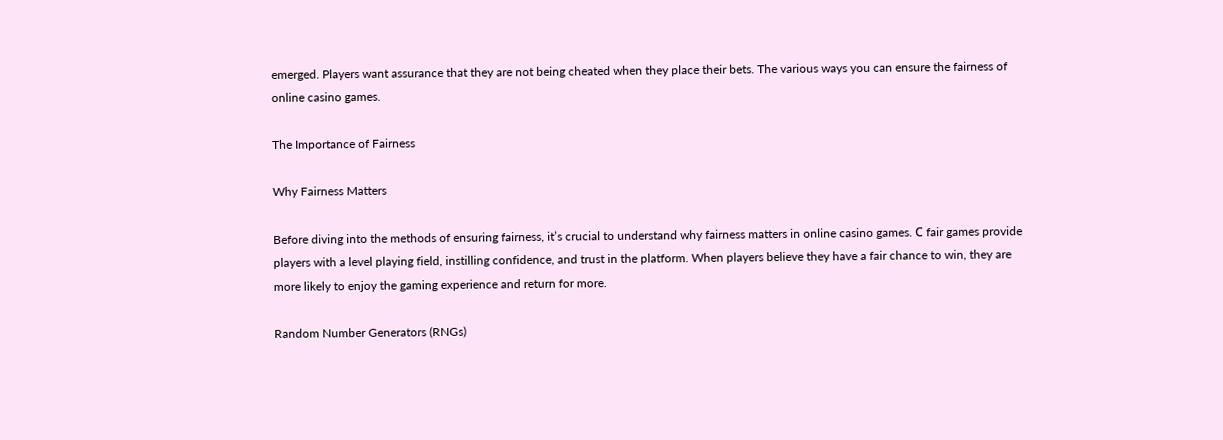emerged. Players want assurance that they are not being cheated when they place their bets. The various ways you can ensure the fairness of online casino games.

The Importance of Fairness

Why Fairness Matters

Before diving into the methods of ensuring fairness, it’s crucial to understand why fairness matters in online casino games. С fair games provide players with a level playing field, instilling confidence, and trust in the platform. When players believe they have a fair chance to win, they are more likely to enjoy the gaming experience and return for more.

Random Number Generators (RNGs)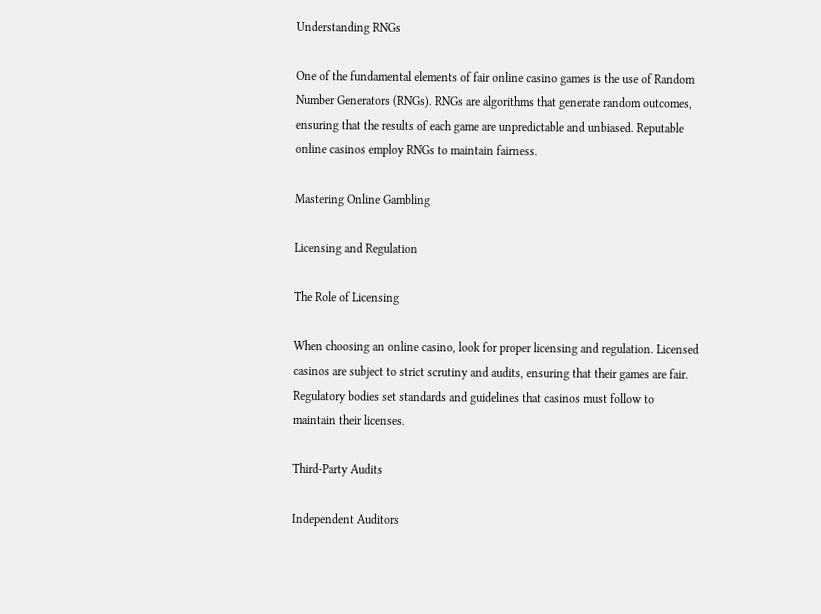Understanding RNGs

One of the fundamental elements of fair online casino games is the use of Random Number Generators (RNGs). RNGs are algorithms that generate random outcomes, ensuring that the results of each game are unpredictable and unbiased. Reputable online casinos employ RNGs to maintain fairness.

Mastering Online Gambling

Licensing and Regulation

The Role of Licensing

When choosing an online casino, look for proper licensing and regulation. Licensed casinos are subject to strict scrutiny and audits, ensuring that their games are fair. Regulatory bodies set standards and guidelines that casinos must follow to maintain their licenses.

Third-Party Audits

Independent Auditors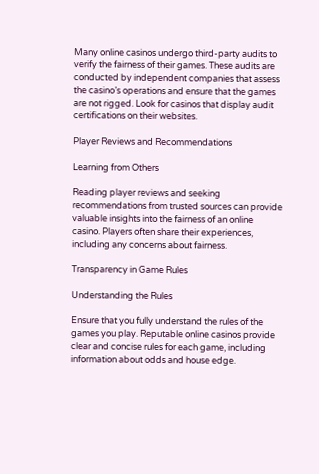Many online casinos undergo third-party audits to verify the fairness of their games. These audits are conducted by independent companies that assess the casino’s operations and ensure that the games are not rigged. Look for casinos that display audit certifications on their websites.

Player Reviews and Recommendations

Learning from Others

Reading player reviews and seeking recommendations from trusted sources can provide valuable insights into the fairness of an online casino. Players often share their experiences, including any concerns about fairness.

Transparency in Game Rules

Understanding the Rules

Ensure that you fully understand the rules of the games you play. Reputable online casinos provide clear and concise rules for each game, including information about odds and house edge.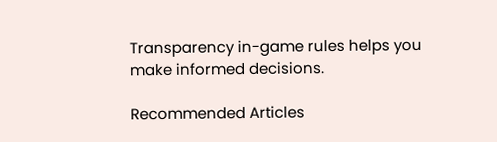Transparency in-game rules helps you make informed decisions.

Recommended Articles